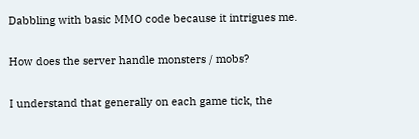Dabbling with basic MMO code because it intrigues me.

How does the server handle monsters / mobs?

I understand that generally on each game tick, the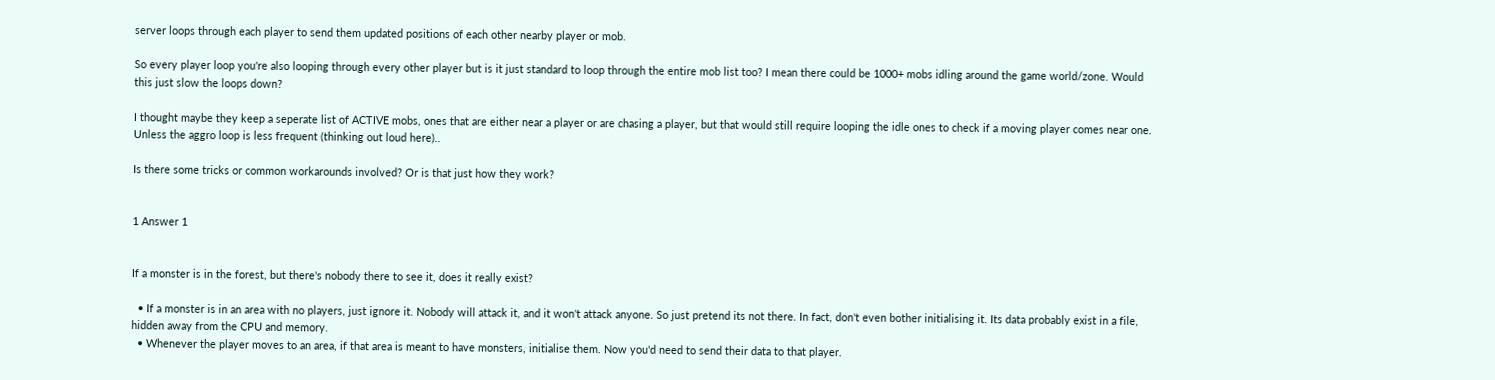server loops through each player to send them updated positions of each other nearby player or mob.

So every player loop you're also looping through every other player but is it just standard to loop through the entire mob list too? I mean there could be 1000+ mobs idling around the game world/zone. Would this just slow the loops down?

I thought maybe they keep a seperate list of ACTIVE mobs, ones that are either near a player or are chasing a player, but that would still require looping the idle ones to check if a moving player comes near one. Unless the aggro loop is less frequent (thinking out loud here)..

Is there some tricks or common workarounds involved? Or is that just how they work?


1 Answer 1


If a monster is in the forest, but there's nobody there to see it, does it really exist?

  • If a monster is in an area with no players, just ignore it. Nobody will attack it, and it won't attack anyone. So just pretend its not there. In fact, don't even bother initialising it. Its data probably exist in a file, hidden away from the CPU and memory.
  • Whenever the player moves to an area, if that area is meant to have monsters, initialise them. Now you'd need to send their data to that player.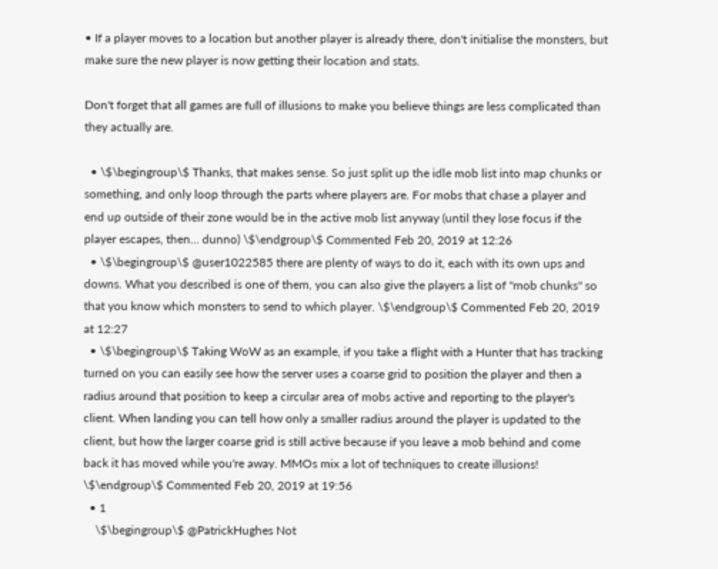• If a player moves to a location but another player is already there, don't initialise the monsters, but make sure the new player is now getting their location and stats.

Don't forget that all games are full of illusions to make you believe things are less complicated than they actually are.

  • \$\begingroup\$ Thanks, that makes sense. So just split up the idle mob list into map chunks or something, and only loop through the parts where players are. For mobs that chase a player and end up outside of their zone would be in the active mob list anyway (until they lose focus if the player escapes, then... dunno) \$\endgroup\$ Commented Feb 20, 2019 at 12:26
  • \$\begingroup\$ @user1022585 there are plenty of ways to do it, each with its own ups and downs. What you described is one of them, you can also give the players a list of "mob chunks" so that you know which monsters to send to which player. \$\endgroup\$ Commented Feb 20, 2019 at 12:27
  • \$\begingroup\$ Taking WoW as an example, if you take a flight with a Hunter that has tracking turned on you can easily see how the server uses a coarse grid to position the player and then a radius around that position to keep a circular area of mobs active and reporting to the player's client. When landing you can tell how only a smaller radius around the player is updated to the client, but how the larger coarse grid is still active because if you leave a mob behind and come back it has moved while you're away. MMOs mix a lot of techniques to create illusions! \$\endgroup\$ Commented Feb 20, 2019 at 19:56
  • 1
    \$\begingroup\$ @PatrickHughes Not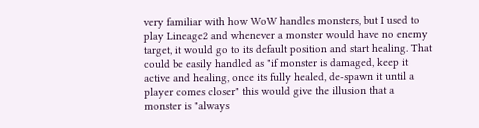very familiar with how WoW handles monsters, but I used to play Lineage2 and whenever a monster would have no enemy target, it would go to its default position and start healing. That could be easily handled as "if monster is damaged, keep it active and healing, once its fully healed, de-spawn it until a player comes closer" this would give the illusion that a monster is "always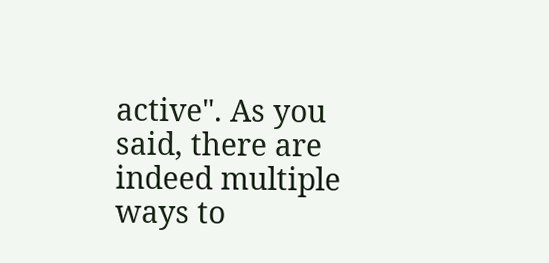active". As you said, there are indeed multiple ways to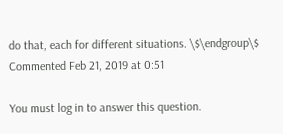do that, each for different situations. \$\endgroup\$ Commented Feb 21, 2019 at 0:51

You must log in to answer this question.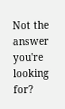Not the answer you're looking for?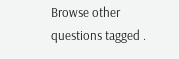Browse other questions tagged .